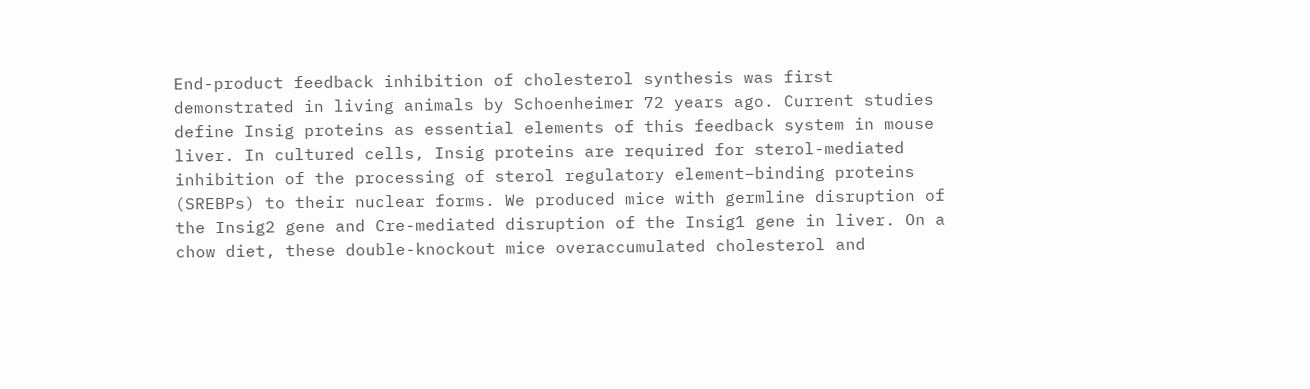End-product feedback inhibition of cholesterol synthesis was first demonstrated in living animals by Schoenheimer 72 years ago. Current studies define Insig proteins as essential elements of this feedback system in mouse liver. In cultured cells, Insig proteins are required for sterol-mediated inhibition of the processing of sterol regulatory element–binding proteins (SREBPs) to their nuclear forms. We produced mice with germline disruption of the Insig2 gene and Cre-mediated disruption of the Insig1 gene in liver. On a chow diet, these double-knockout mice overaccumulated cholesterol and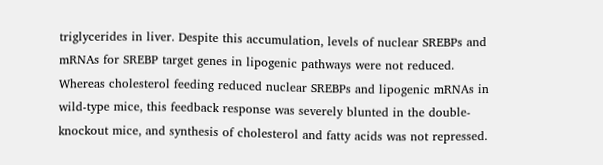triglycerides in liver. Despite this accumulation, levels of nuclear SREBPs and mRNAs for SREBP target genes in lipogenic pathways were not reduced. Whereas cholesterol feeding reduced nuclear SREBPs and lipogenic mRNAs in wild-type mice, this feedback response was severely blunted in the double-knockout mice, and synthesis of cholesterol and fatty acids was not repressed.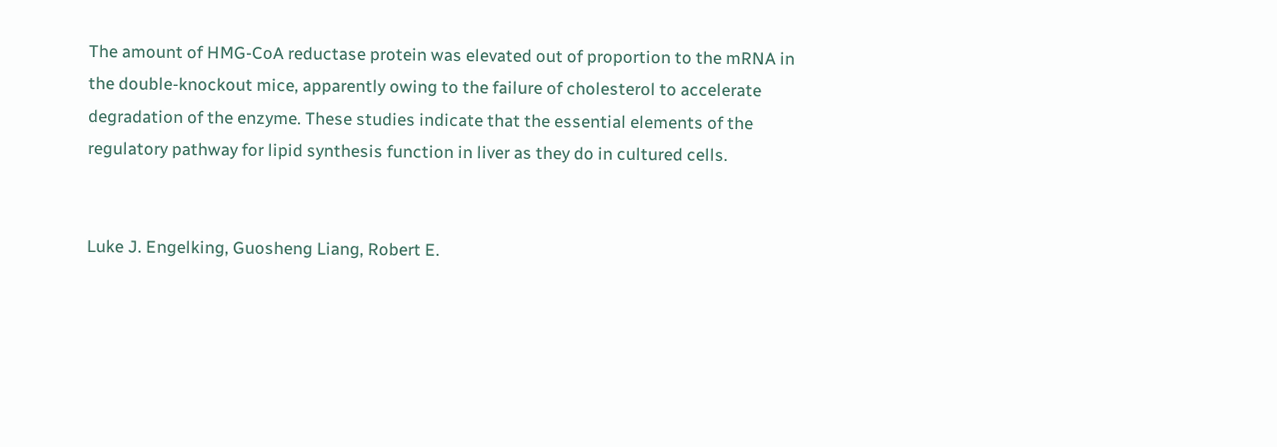The amount of HMG-CoA reductase protein was elevated out of proportion to the mRNA in the double-knockout mice, apparently owing to the failure of cholesterol to accelerate degradation of the enzyme. These studies indicate that the essential elements of the regulatory pathway for lipid synthesis function in liver as they do in cultured cells.


Luke J. Engelking, Guosheng Liang, Robert E.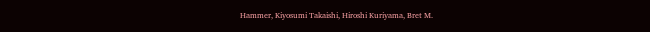Hammer, Kiyosumi Takaishi, Hiroshi Kuriyama, Bret M.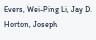Evers, Wei-Ping Li, Jay D. Horton, Joseph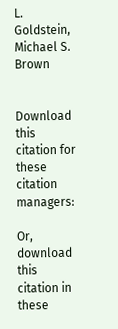L. Goldstein, Michael S. Brown


Download this citation for these citation managers:

Or, download this citation in these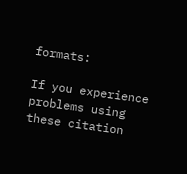formats:

If you experience problems using these citation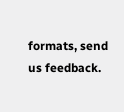formats, send us feedback.